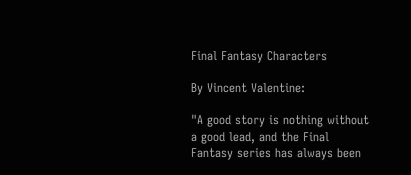Final Fantasy Characters

By Vincent Valentine:

"A good story is nothing without a good lead, and the Final Fantasy series has always been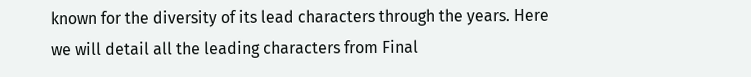known for the diversity of its lead characters through the years. Here we will detail all the leading characters from Final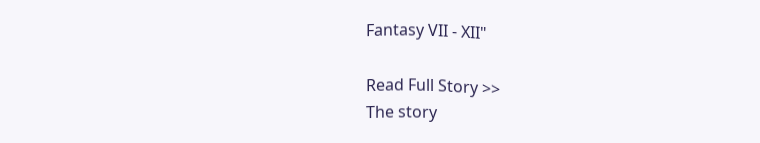Fantasy VII - XII"

Read Full Story >>
The story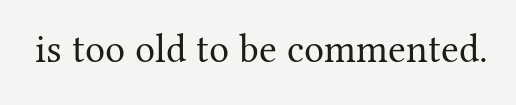is too old to be commented.